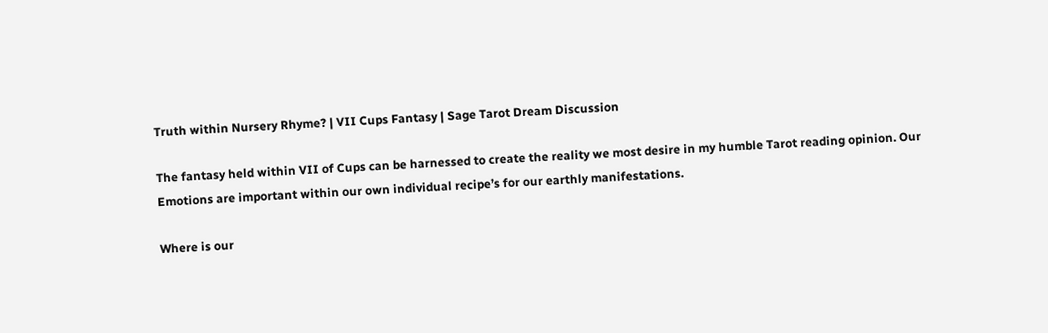Truth within Nursery Rhyme? | VII Cups Fantasy | Sage Tarot Dream Discussion

The fantasy held within VII of Cups can be harnessed to create the reality we most desire in my humble Tarot reading opinion. Our Emotions are important within our own individual recipe’s for our earthly manifestations.

Where is our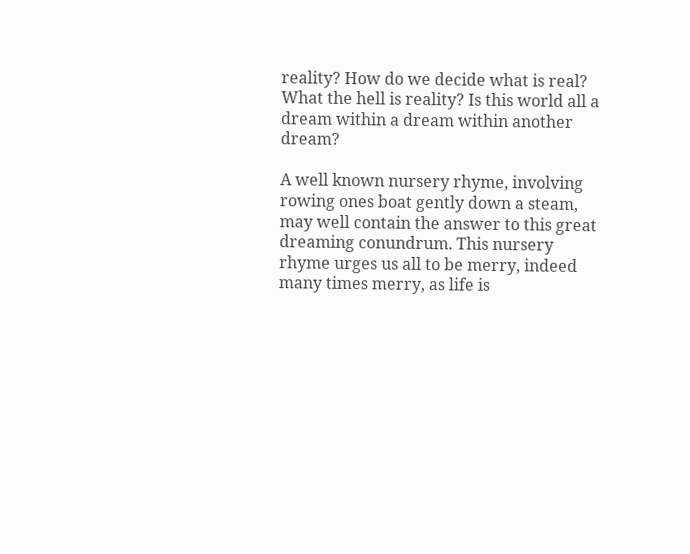reality? How do we decide what is real? What the hell is reality? Is this world all a dream within a dream within another dream?

A well known nursery rhyme, involving rowing ones boat gently down a steam, may well contain the answer to this great dreaming conundrum. This nursery rhyme urges us all to be merry, indeed many times merry, as life is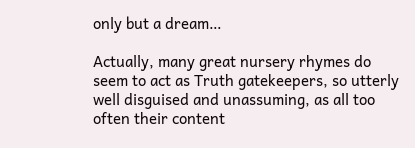only but a dream…

Actually, many great nursery rhymes do seem to act as Truth gatekeepers, so utterly well disguised and unassuming, as all too often their content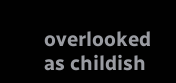overlooked as childish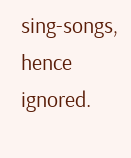sing-songs, hence ignored.